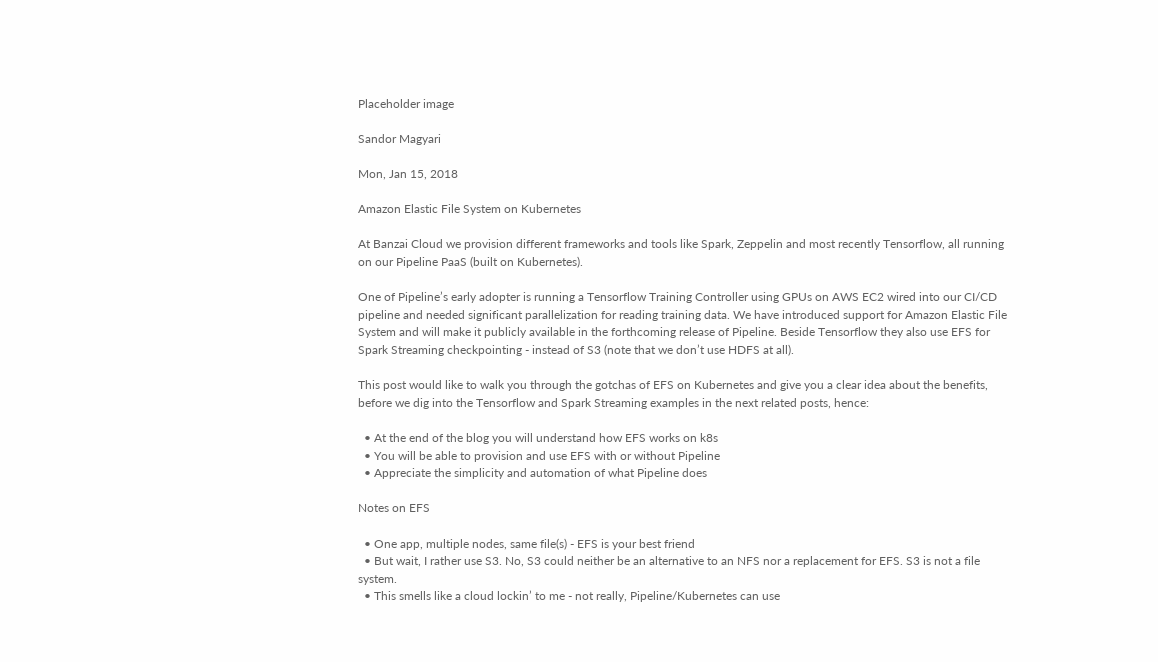Placeholder image

Sandor Magyari

Mon, Jan 15, 2018

Amazon Elastic File System on Kubernetes

At Banzai Cloud we provision different frameworks and tools like Spark, Zeppelin and most recently Tensorflow, all running on our Pipeline PaaS (built on Kubernetes).

One of Pipeline’s early adopter is running a Tensorflow Training Controller using GPUs on AWS EC2 wired into our CI/CD pipeline and needed significant parallelization for reading training data. We have introduced support for Amazon Elastic File System and will make it publicly available in the forthcoming release of Pipeline. Beside Tensorflow they also use EFS for Spark Streaming checkpointing - instead of S3 (note that we don’t use HDFS at all).

This post would like to walk you through the gotchas of EFS on Kubernetes and give you a clear idea about the benefits, before we dig into the Tensorflow and Spark Streaming examples in the next related posts, hence:

  • At the end of the blog you will understand how EFS works on k8s
  • You will be able to provision and use EFS with or without Pipeline
  • Appreciate the simplicity and automation of what Pipeline does

Notes on EFS

  • One app, multiple nodes, same file(s) - EFS is your best friend
  • But wait, I rather use S3. No, S3 could neither be an alternative to an NFS nor a replacement for EFS. S3 is not a file system.
  • This smells like a cloud lockin’ to me - not really, Pipeline/Kubernetes can use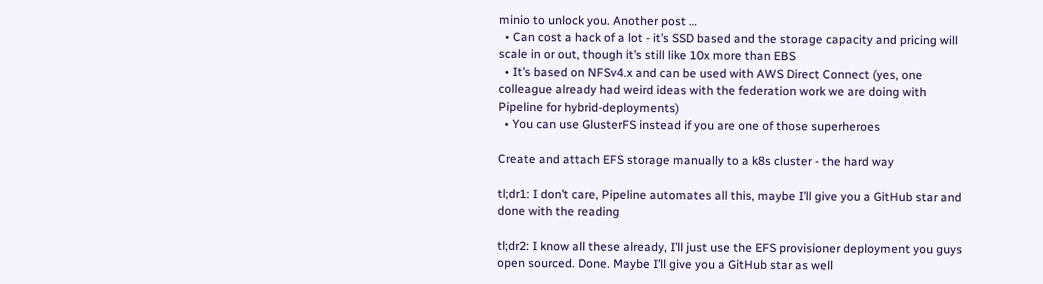minio to unlock you. Another post …
  • Can cost a hack of a lot - it’s SSD based and the storage capacity and pricing will scale in or out, though it’s still like 10x more than EBS
  • It’s based on NFSv4.x and can be used with AWS Direct Connect (yes, one colleague already had weird ideas with the federation work we are doing with Pipeline for hybrid-deployments)
  • You can use GlusterFS instead if you are one of those superheroes

Create and attach EFS storage manually to a k8s cluster - the hard way

tl;dr1: I don’t care, Pipeline automates all this, maybe I’ll give you a GitHub star and done with the reading

tl;dr2: I know all these already, I’ll just use the EFS provisioner deployment you guys open sourced. Done. Maybe I’ll give you a GitHub star as well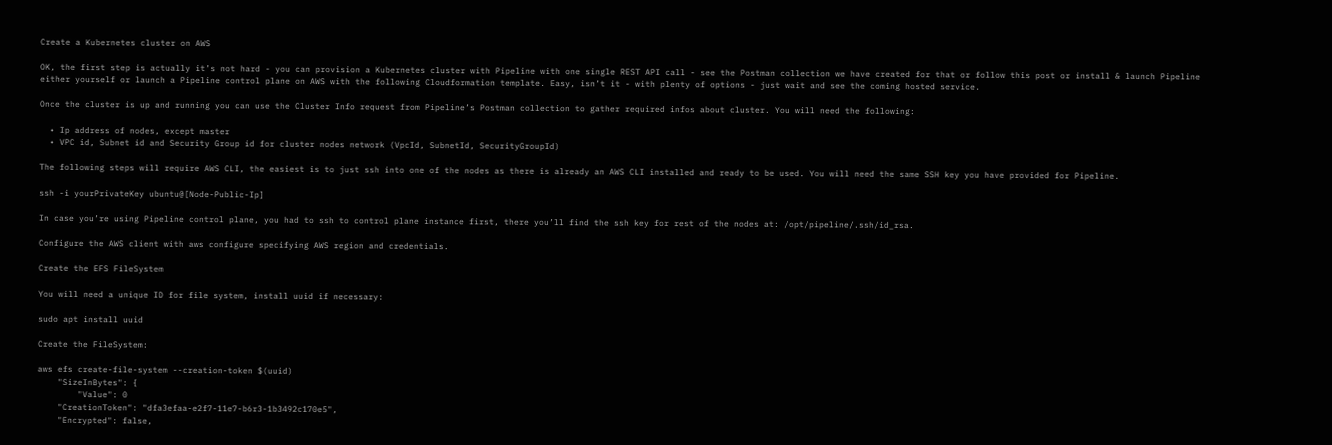Create a Kubernetes cluster on AWS

OK, the first step is actually it’s not hard - you can provision a Kubernetes cluster with Pipeline with one single REST API call - see the Postman collection we have created for that or follow this post or install & launch Pipeline either yourself or launch a Pipeline control plane on AWS with the following Cloudformation template. Easy, isn’t it - with plenty of options - just wait and see the coming hosted service.

Once the cluster is up and running you can use the Cluster Info request from Pipeline’s Postman collection to gather required infos about cluster. You will need the following:

  • Ip address of nodes, except master
  • VPC id, Subnet id and Security Group id for cluster nodes network (VpcId, SubnetId, SecurityGroupId)

The following steps will require AWS CLI, the easiest is to just ssh into one of the nodes as there is already an AWS CLI installed and ready to be used. You will need the same SSH key you have provided for Pipeline.

ssh -i yourPrivateKey ubuntu@[Node-Public-Ip]

In case you’re using Pipeline control plane, you had to ssh to control plane instance first, there you’ll find the ssh key for rest of the nodes at: /opt/pipeline/.ssh/id_rsa.

Configure the AWS client with aws configure specifying AWS region and credentials.

Create the EFS FileSystem

You will need a unique ID for file system, install uuid if necessary:

sudo apt install uuid

Create the FileSystem:

aws efs create-file-system --creation-token $(uuid)
    "SizeInBytes": {
        "Value": 0
    "CreationToken": "dfa3efaa-e2f7-11e7-b6r3-1b3492c170e5",
    "Encrypted": false,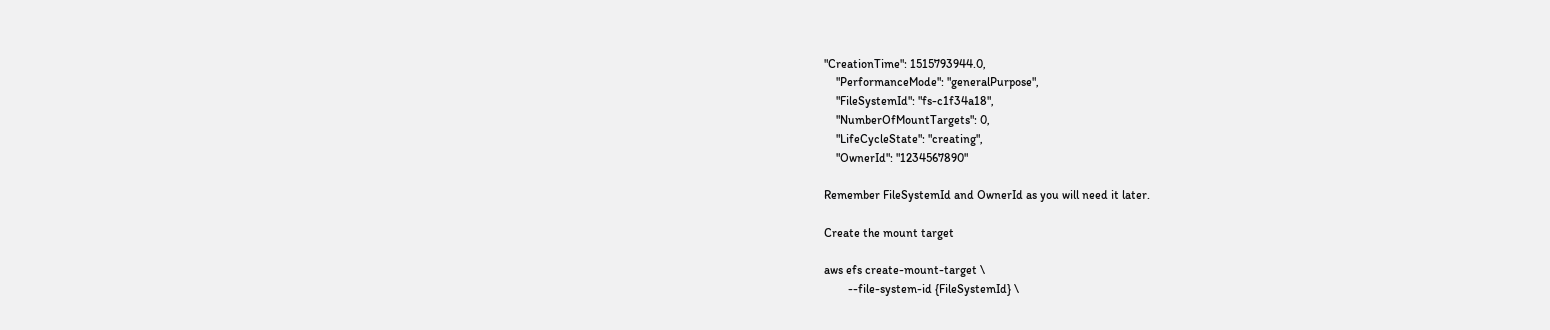"CreationTime": 1515793944.0,
    "PerformanceMode": "generalPurpose",
    "FileSystemId": "fs-c1f34a18",
    "NumberOfMountTargets": 0,
    "LifeCycleState": "creating",
    "OwnerId": "1234567890"

Remember FileSystemId and OwnerId as you will need it later.

Create the mount target

aws efs create-mount-target \
        --file-system-id {FileSystemId} \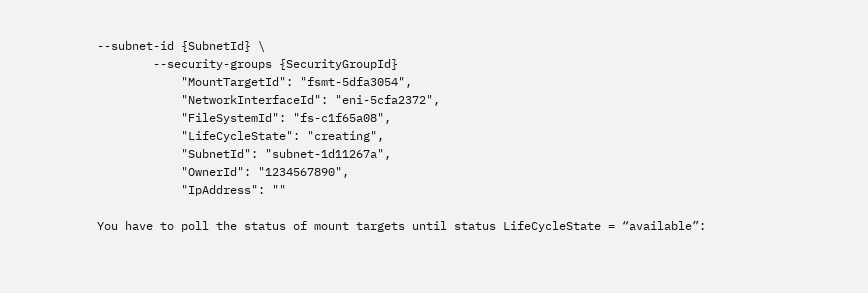--subnet-id {SubnetId} \
        --security-groups {SecurityGroupId}
            "MountTargetId": "fsmt-5dfa3054",
            "NetworkInterfaceId": "eni-5cfa2372",
            "FileSystemId": "fs-c1f65a08",
            "LifeCycleState": "creating",
            "SubnetId": "subnet-1d11267a",
            "OwnerId": "1234567890",
            "IpAddress": ""

You have to poll the status of mount targets until status LifeCycleState = “available”: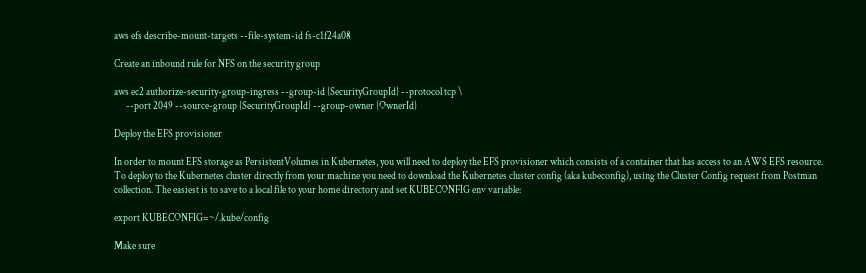aws efs describe-mount-targets --file-system-id fs-c1f24a08

Create an inbound rule for NFS on the security group

aws ec2 authorize-security-group-ingress --group-id {SecurityGroupId} --protocol tcp \
      --port 2049 --source-group {SecurityGroupId} --group-owner {OwnerId}

Deploy the EFS provisioner

In order to mount EFS storage as PersistentVolumes in Kubernetes, you will need to deploy the EFS provisioner which consists of a container that has access to an AWS EFS resource. To deploy to the Kubernetes cluster directly from your machine you need to download the Kubernetes cluster config (aka kubeconfig), using the Cluster Config request from Postman collection. The easiest is to save to a local file to your home directory and set KUBECONFIG env variable:

export KUBECONFIG=~/.kube/config

Make sure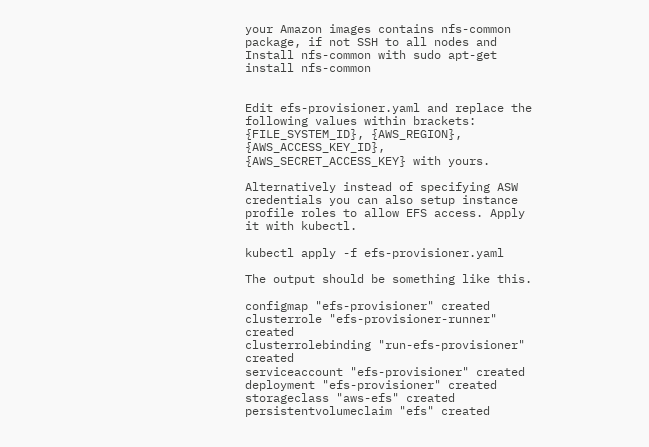your Amazon images contains nfs-common package, if not SSH to all nodes and Install nfs-common with sudo apt-get install nfs-common


Edit efs-provisioner.yaml and replace the following values within brackets: {FILE_SYSTEM_ID}, {AWS_REGION}, {AWS_ACCESS_KEY_ID}, {AWS_SECRET_ACCESS_KEY} with yours.

Alternatively instead of specifying ASW credentials you can also setup instance profile roles to allow EFS access. Apply it with kubectl.

kubectl apply -f efs-provisioner.yaml

The output should be something like this.

configmap "efs-provisioner" created
clusterrole "efs-provisioner-runner" created
clusterrolebinding "run-efs-provisioner" created
serviceaccount "efs-provisioner" created
deployment "efs-provisioner" created
storageclass "aws-efs" created
persistentvolumeclaim "efs" created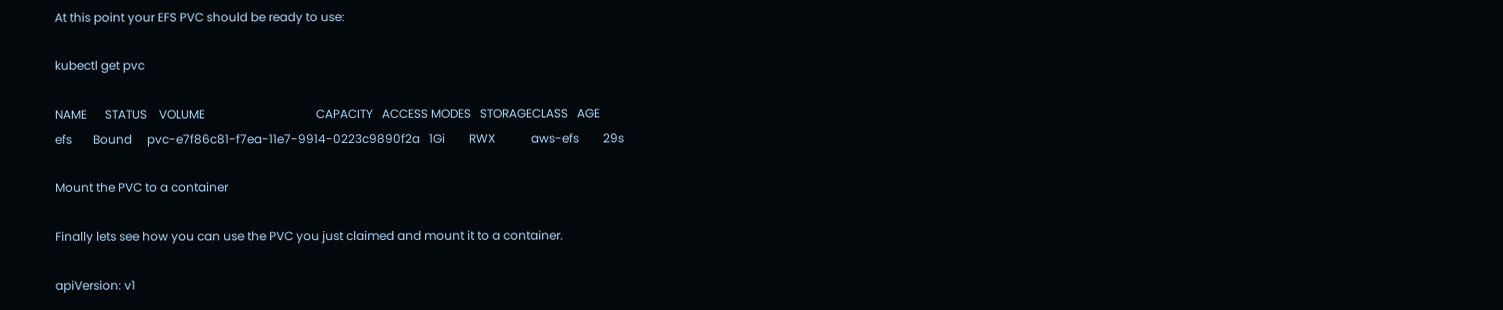At this point your EFS PVC should be ready to use:

kubectl get pvc

NAME      STATUS    VOLUME                                     CAPACITY   ACCESS MODES   STORAGECLASS   AGE
efs       Bound     pvc-e7f86c81-f7ea-11e7-9914-0223c9890f2a   1Gi        RWX            aws-efs        29s

Mount the PVC to a container

Finally lets see how you can use the PVC you just claimed and mount it to a container.

apiVersion: v1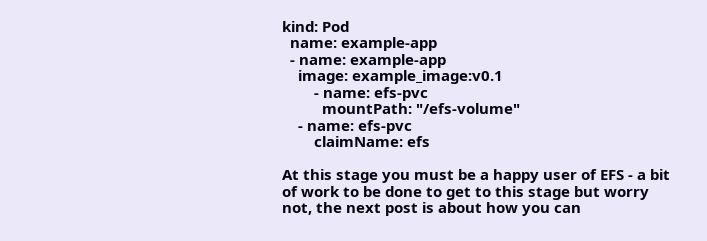kind: Pod
  name: example-app
  - name: example-app
    image: example_image:v0.1
        - name: efs-pvc
          mountPath: "/efs-volume"
    - name: efs-pvc
        claimName: efs

At this stage you must be a happy user of EFS - a bit of work to be done to get to this stage but worry not, the next post is about how you can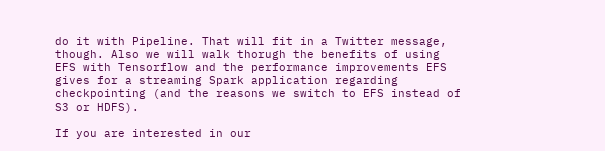do it with Pipeline. That will fit in a Twitter message, though. Also we will walk thorugh the benefits of using EFS with Tensorflow and the performance improvements EFS gives for a streaming Spark application regarding checkpointing (and the reasons we switch to EFS instead of S3 or HDFS).

If you are interested in our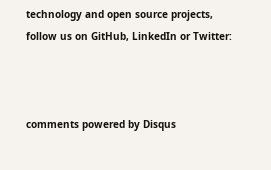technology and open source projects, follow us on GitHub, LinkedIn or Twitter:



comments powered by Disqus